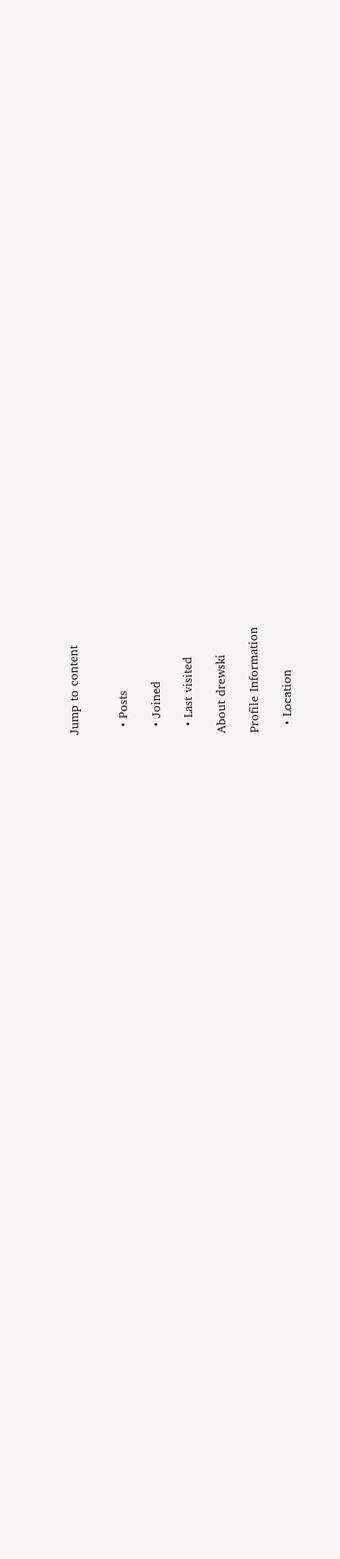Jump to content


  • Posts

  • Joined

  • Last visited

About drewski

Profile Information

  • Location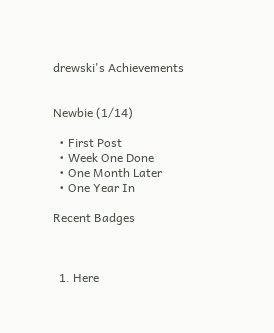drewski's Achievements


Newbie (1/14)

  • First Post
  • Week One Done
  • One Month Later
  • One Year In

Recent Badges



  1. Here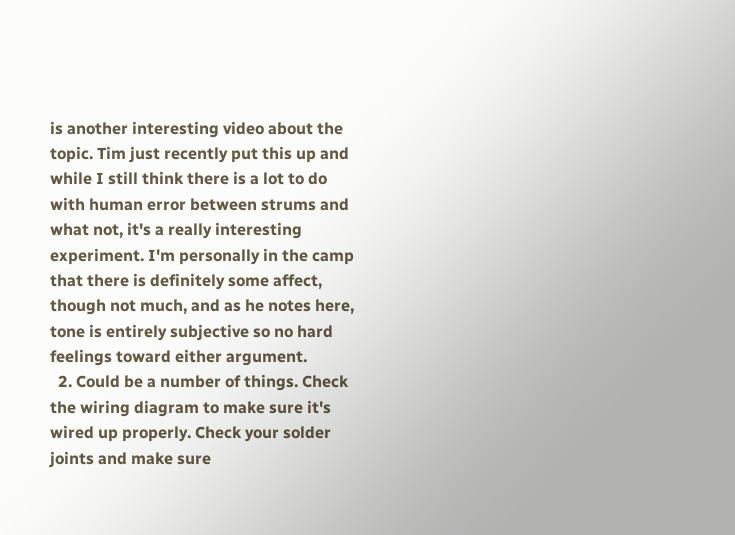is another interesting video about the topic. Tim just recently put this up and while I still think there is a lot to do with human error between strums and what not, it's a really interesting experiment. I'm personally in the camp that there is definitely some affect, though not much, and as he notes here, tone is entirely subjective so no hard feelings toward either argument.
  2. Could be a number of things. Check the wiring diagram to make sure it's wired up properly. Check your solder joints and make sure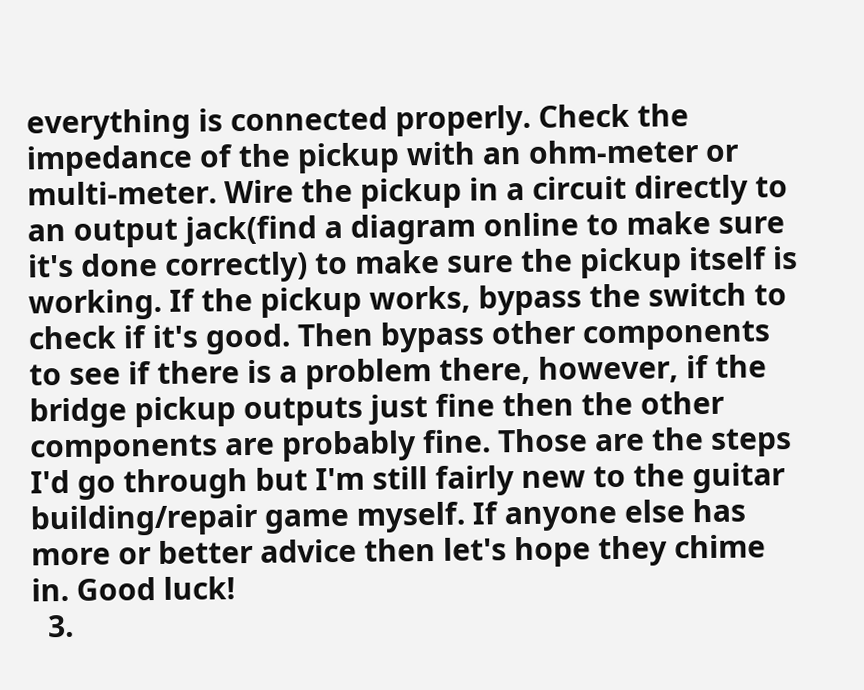everything is connected properly. Check the impedance of the pickup with an ohm-meter or multi-meter. Wire the pickup in a circuit directly to an output jack(find a diagram online to make sure it's done correctly) to make sure the pickup itself is working. If the pickup works, bypass the switch to check if it's good. Then bypass other components to see if there is a problem there, however, if the bridge pickup outputs just fine then the other components are probably fine. Those are the steps I'd go through but I'm still fairly new to the guitar building/repair game myself. If anyone else has more or better advice then let's hope they chime in. Good luck!
  3.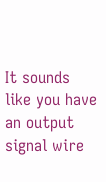It sounds like you have an output signal wire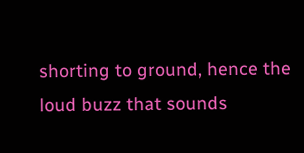shorting to ground, hence the loud buzz that sounds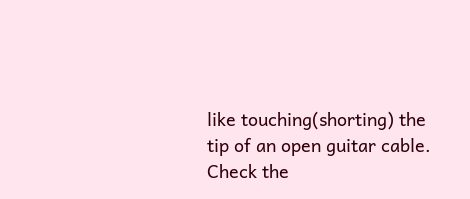like touching(shorting) the tip of an open guitar cable. Check the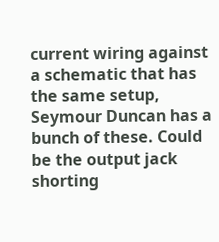current wiring against a schematic that has the same setup, Seymour Duncan has a bunch of these. Could be the output jack shorting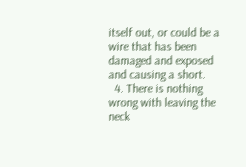itself out, or could be a wire that has been damaged and exposed and causing a short.
  4. There is nothing wrong with leaving the neck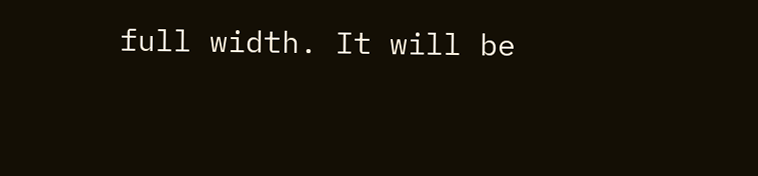full width. It will be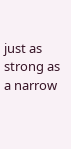just as strong as a narrow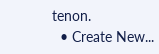tenon.
  • Create New...